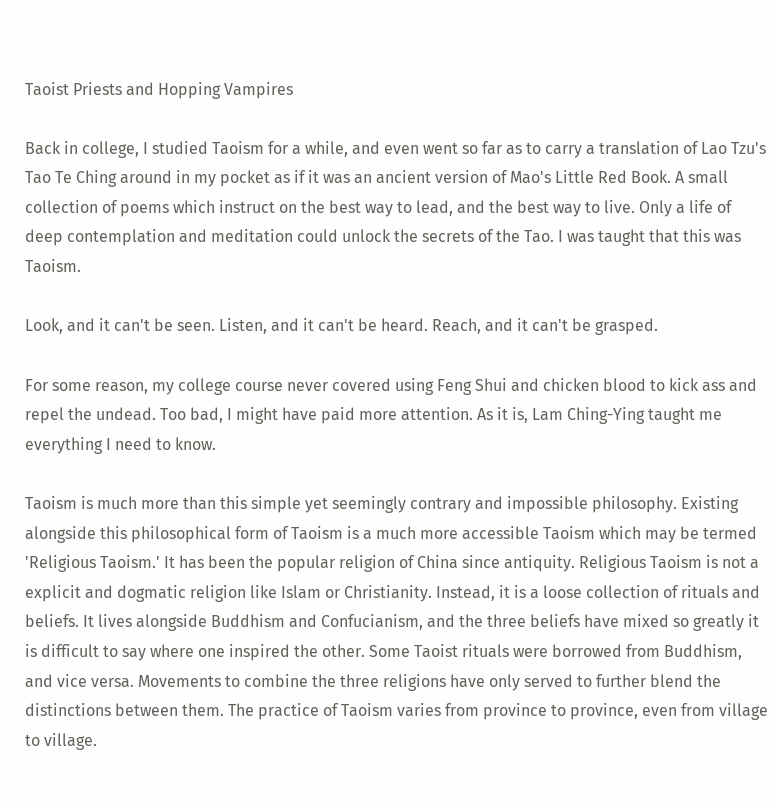Taoist Priests and Hopping Vampires

Back in college, I studied Taoism for a while, and even went so far as to carry a translation of Lao Tzu's Tao Te Ching around in my pocket as if it was an ancient version of Mao's Little Red Book. A small collection of poems which instruct on the best way to lead, and the best way to live. Only a life of deep contemplation and meditation could unlock the secrets of the Tao. I was taught that this was Taoism.

Look, and it can't be seen. Listen, and it can't be heard. Reach, and it can't be grasped.

For some reason, my college course never covered using Feng Shui and chicken blood to kick ass and repel the undead. Too bad, I might have paid more attention. As it is, Lam Ching-Ying taught me everything I need to know.

Taoism is much more than this simple yet seemingly contrary and impossible philosophy. Existing alongside this philosophical form of Taoism is a much more accessible Taoism which may be termed 'Religious Taoism.' It has been the popular religion of China since antiquity. Religious Taoism is not a explicit and dogmatic religion like Islam or Christianity. Instead, it is a loose collection of rituals and beliefs. It lives alongside Buddhism and Confucianism, and the three beliefs have mixed so greatly it is difficult to say where one inspired the other. Some Taoist rituals were borrowed from Buddhism, and vice versa. Movements to combine the three religions have only served to further blend the distinctions between them. The practice of Taoism varies from province to province, even from village to village.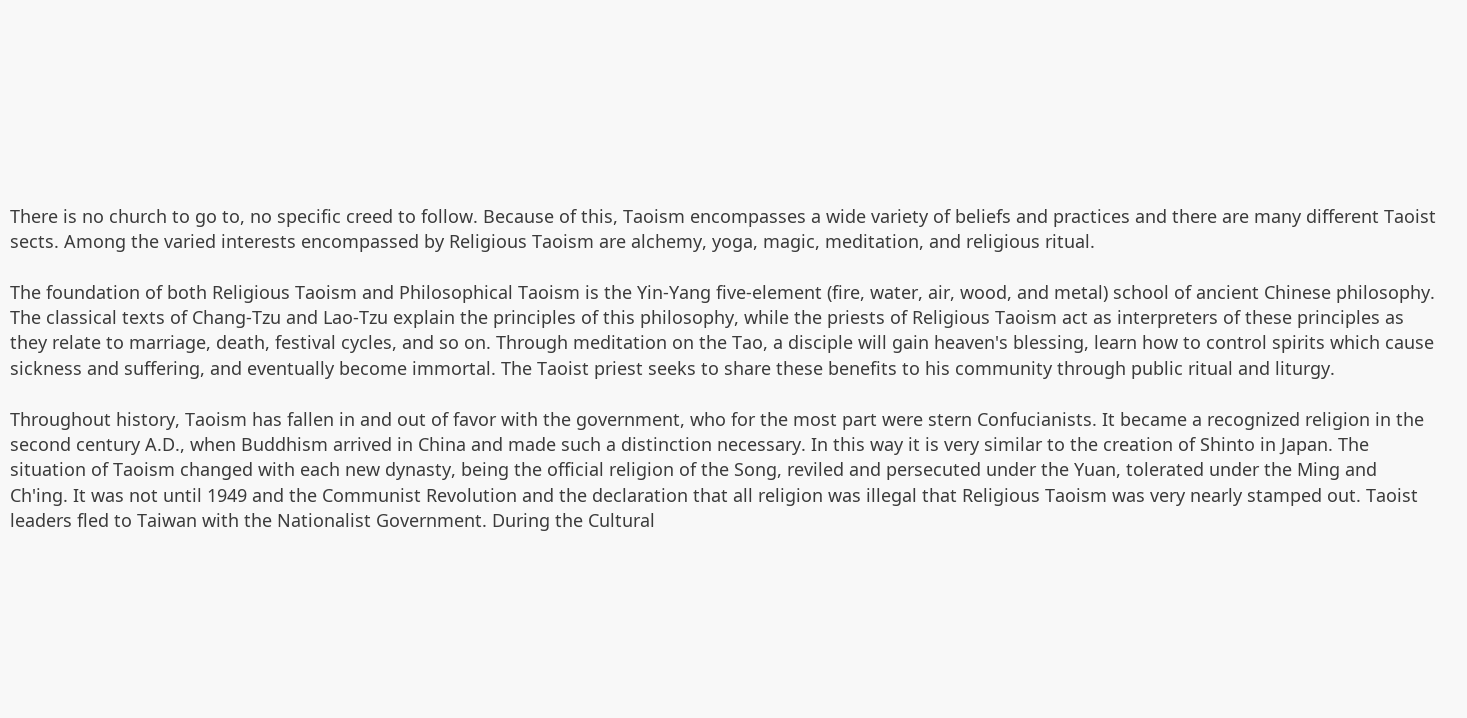There is no church to go to, no specific creed to follow. Because of this, Taoism encompasses a wide variety of beliefs and practices and there are many different Taoist sects. Among the varied interests encompassed by Religious Taoism are alchemy, yoga, magic, meditation, and religious ritual.

The foundation of both Religious Taoism and Philosophical Taoism is the Yin-Yang five-element (fire, water, air, wood, and metal) school of ancient Chinese philosophy. The classical texts of Chang-Tzu and Lao-Tzu explain the principles of this philosophy, while the priests of Religious Taoism act as interpreters of these principles as they relate to marriage, death, festival cycles, and so on. Through meditation on the Tao, a disciple will gain heaven's blessing, learn how to control spirits which cause sickness and suffering, and eventually become immortal. The Taoist priest seeks to share these benefits to his community through public ritual and liturgy.

Throughout history, Taoism has fallen in and out of favor with the government, who for the most part were stern Confucianists. It became a recognized religion in the second century A.D., when Buddhism arrived in China and made such a distinction necessary. In this way it is very similar to the creation of Shinto in Japan. The situation of Taoism changed with each new dynasty, being the official religion of the Song, reviled and persecuted under the Yuan, tolerated under the Ming and Ch'ing. It was not until 1949 and the Communist Revolution and the declaration that all religion was illegal that Religious Taoism was very nearly stamped out. Taoist leaders fled to Taiwan with the Nationalist Government. During the Cultural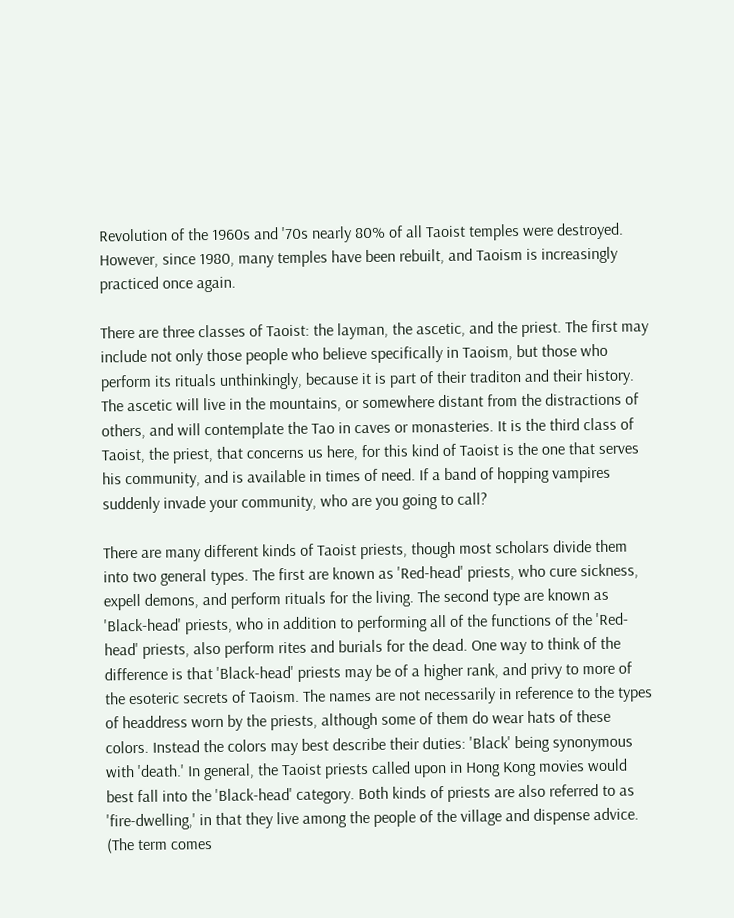Revolution of the 1960s and '70s nearly 80% of all Taoist temples were destroyed. However, since 1980, many temples have been rebuilt, and Taoism is increasingly practiced once again.

There are three classes of Taoist: the layman, the ascetic, and the priest. The first may include not only those people who believe specifically in Taoism, but those who perform its rituals unthinkingly, because it is part of their traditon and their history. The ascetic will live in the mountains, or somewhere distant from the distractions of others, and will contemplate the Tao in caves or monasteries. It is the third class of Taoist, the priest, that concerns us here, for this kind of Taoist is the one that serves his community, and is available in times of need. If a band of hopping vampires suddenly invade your community, who are you going to call?

There are many different kinds of Taoist priests, though most scholars divide them into two general types. The first are known as 'Red-head' priests, who cure sickness, expell demons, and perform rituals for the living. The second type are known as 'Black-head' priests, who in addition to performing all of the functions of the 'Red-head' priests, also perform rites and burials for the dead. One way to think of the difference is that 'Black-head' priests may be of a higher rank, and privy to more of the esoteric secrets of Taoism. The names are not necessarily in reference to the types of headdress worn by the priests, although some of them do wear hats of these colors. Instead the colors may best describe their duties: 'Black' being synonymous with 'death.' In general, the Taoist priests called upon in Hong Kong movies would best fall into the 'Black-head' category. Both kinds of priests are also referred to as 'fire-dwelling,' in that they live among the people of the village and dispense advice. (The term comes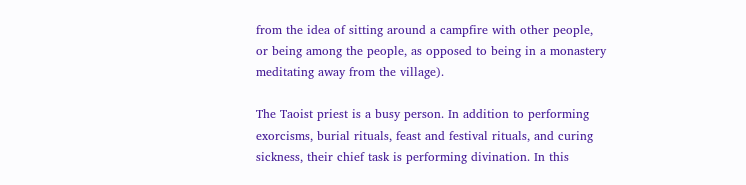from the idea of sitting around a campfire with other people, or being among the people, as opposed to being in a monastery meditating away from the village).

The Taoist priest is a busy person. In addition to performing exorcisms, burial rituals, feast and festival rituals, and curing sickness, their chief task is performing divination. In this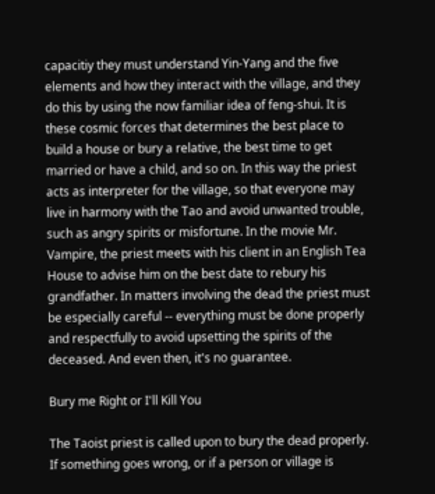capacitiy they must understand Yin-Yang and the five elements and how they interact with the village, and they do this by using the now familiar idea of feng-shui. It is these cosmic forces that determines the best place to build a house or bury a relative, the best time to get married or have a child, and so on. In this way the priest acts as interpreter for the village, so that everyone may live in harmony with the Tao and avoid unwanted trouble, such as angry spirits or misfortune. In the movie Mr. Vampire, the priest meets with his client in an English Tea House to advise him on the best date to rebury his grandfather. In matters involving the dead the priest must be especially careful -- everything must be done properly and respectfully to avoid upsetting the spirits of the deceased. And even then, it's no guarantee.

Bury me Right or I'll Kill You

The Taoist priest is called upon to bury the dead properly. If something goes wrong, or if a person or village is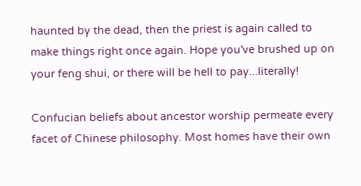haunted by the dead, then the priest is again called to make things right once again. Hope you've brushed up on your feng shui, or there will be hell to pay...literally!

Confucian beliefs about ancestor worship permeate every facet of Chinese philosophy. Most homes have their own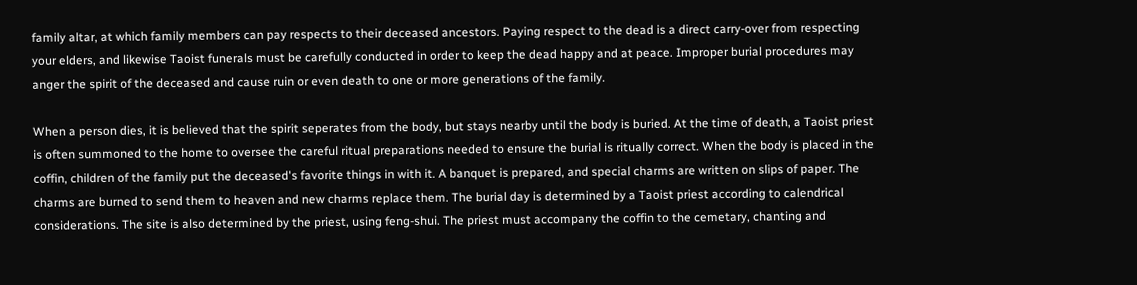family altar, at which family members can pay respects to their deceased ancestors. Paying respect to the dead is a direct carry-over from respecting your elders, and likewise Taoist funerals must be carefully conducted in order to keep the dead happy and at peace. Improper burial procedures may anger the spirit of the deceased and cause ruin or even death to one or more generations of the family.

When a person dies, it is believed that the spirit seperates from the body, but stays nearby until the body is buried. At the time of death, a Taoist priest is often summoned to the home to oversee the careful ritual preparations needed to ensure the burial is ritually correct. When the body is placed in the coffin, children of the family put the deceased's favorite things in with it. A banquet is prepared, and special charms are written on slips of paper. The charms are burned to send them to heaven and new charms replace them. The burial day is determined by a Taoist priest according to calendrical considerations. The site is also determined by the priest, using feng-shui. The priest must accompany the coffin to the cemetary, chanting and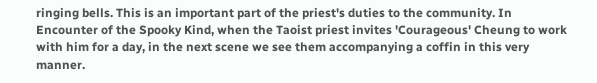ringing bells. This is an important part of the priest's duties to the community. In Encounter of the Spooky Kind, when the Taoist priest invites 'Courageous' Cheung to work with him for a day, in the next scene we see them accompanying a coffin in this very manner.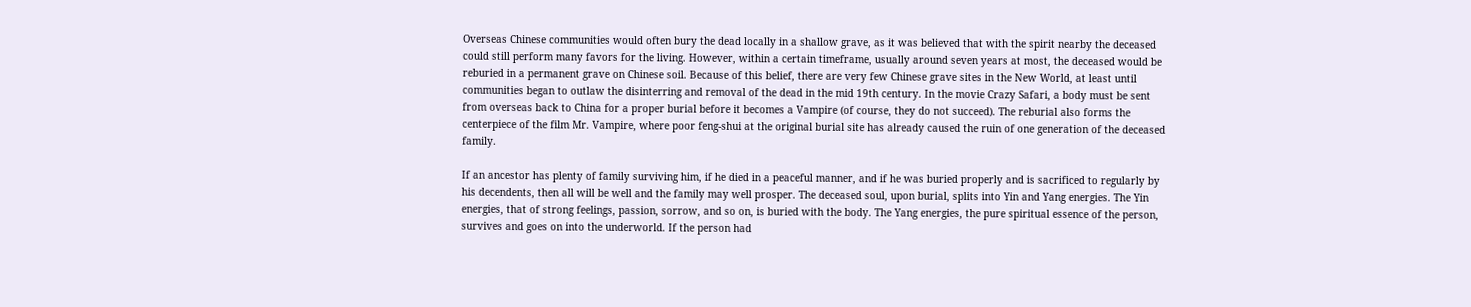Overseas Chinese communities would often bury the dead locally in a shallow grave, as it was believed that with the spirit nearby the deceased could still perform many favors for the living. However, within a certain timeframe, usually around seven years at most, the deceased would be reburied in a permanent grave on Chinese soil. Because of this belief, there are very few Chinese grave sites in the New World, at least until communities began to outlaw the disinterring and removal of the dead in the mid 19th century. In the movie Crazy Safari, a body must be sent from overseas back to China for a proper burial before it becomes a Vampire (of course, they do not succeed). The reburial also forms the centerpiece of the film Mr. Vampire, where poor feng-shui at the original burial site has already caused the ruin of one generation of the deceased family.

If an ancestor has plenty of family surviving him, if he died in a peaceful manner, and if he was buried properly and is sacrificed to regularly by his decendents, then all will be well and the family may well prosper. The deceased soul, upon burial, splits into Yin and Yang energies. The Yin energies, that of strong feelings, passion, sorrow, and so on, is buried with the body. The Yang energies, the pure spiritual essence of the person, survives and goes on into the underworld. If the person had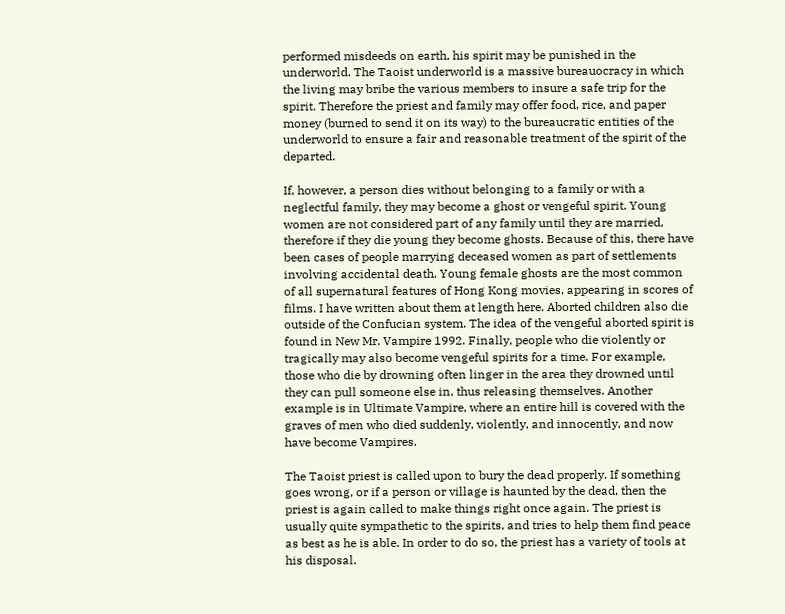performed misdeeds on earth, his spirit may be punished in the underworld. The Taoist underworld is a massive bureauocracy in which the living may bribe the various members to insure a safe trip for the spirit. Therefore the priest and family may offer food, rice, and paper money (burned to send it on its way) to the bureaucratic entities of the underworld to ensure a fair and reasonable treatment of the spirit of the departed.

If, however, a person dies without belonging to a family or with a neglectful family, they may become a ghost or vengeful spirit. Young women are not considered part of any family until they are married, therefore if they die young they become ghosts. Because of this, there have been cases of people marrying deceased women as part of settlements involving accidental death. Young female ghosts are the most common of all supernatural features of Hong Kong movies, appearing in scores of films. I have written about them at length here. Aborted children also die outside of the Confucian system. The idea of the vengeful aborted spirit is found in New Mr. Vampire 1992. Finally, people who die violently or tragically may also become vengeful spirits for a time. For example, those who die by drowning often linger in the area they drowned until they can pull someone else in, thus releasing themselves. Another example is in Ultimate Vampire, where an entire hill is covered with the graves of men who died suddenly, violently, and innocently, and now have become Vampires.

The Taoist priest is called upon to bury the dead properly. If something goes wrong, or if a person or village is haunted by the dead, then the priest is again called to make things right once again. The priest is usually quite sympathetic to the spirits, and tries to help them find peace as best as he is able. In order to do so, the priest has a variety of tools at his disposal.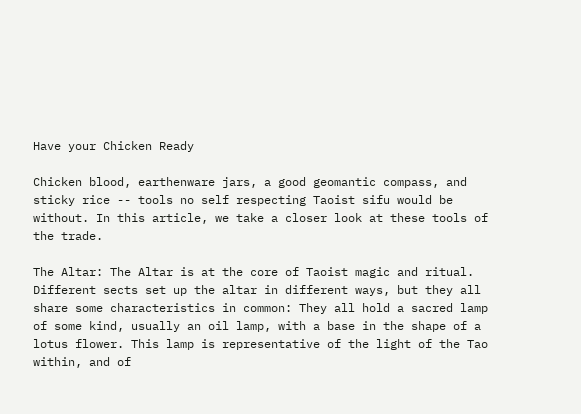Have your Chicken Ready

Chicken blood, earthenware jars, a good geomantic compass, and sticky rice -- tools no self respecting Taoist sifu would be without. In this article, we take a closer look at these tools of the trade.

The Altar: The Altar is at the core of Taoist magic and ritual. Different sects set up the altar in different ways, but they all share some characteristics in common: They all hold a sacred lamp of some kind, usually an oil lamp, with a base in the shape of a lotus flower. This lamp is representative of the light of the Tao within, and of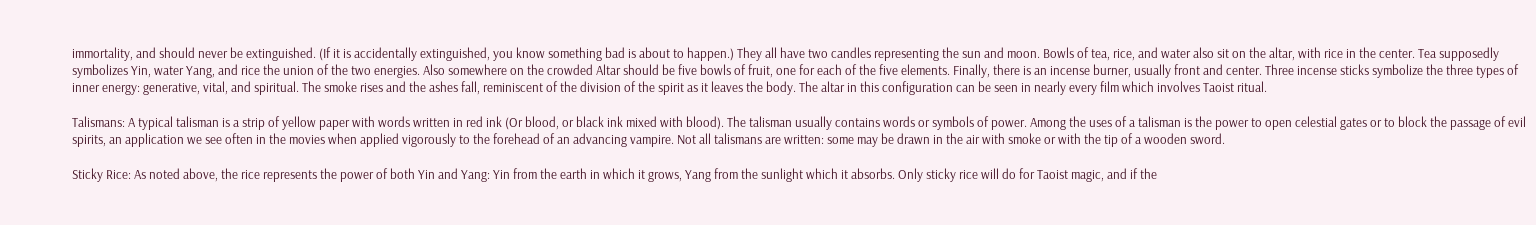immortality, and should never be extinguished. (If it is accidentally extinguished, you know something bad is about to happen.) They all have two candles representing the sun and moon. Bowls of tea, rice, and water also sit on the altar, with rice in the center. Tea supposedly symbolizes Yin, water Yang, and rice the union of the two energies. Also somewhere on the crowded Altar should be five bowls of fruit, one for each of the five elements. Finally, there is an incense burner, usually front and center. Three incense sticks symbolize the three types of inner energy: generative, vital, and spiritual. The smoke rises and the ashes fall, reminiscent of the division of the spirit as it leaves the body. The altar in this configuration can be seen in nearly every film which involves Taoist ritual.

Talismans: A typical talisman is a strip of yellow paper with words written in red ink (Or blood, or black ink mixed with blood). The talisman usually contains words or symbols of power. Among the uses of a talisman is the power to open celestial gates or to block the passage of evil spirits, an application we see often in the movies when applied vigorously to the forehead of an advancing vampire. Not all talismans are written: some may be drawn in the air with smoke or with the tip of a wooden sword.

Sticky Rice: As noted above, the rice represents the power of both Yin and Yang: Yin from the earth in which it grows, Yang from the sunlight which it absorbs. Only sticky rice will do for Taoist magic, and if the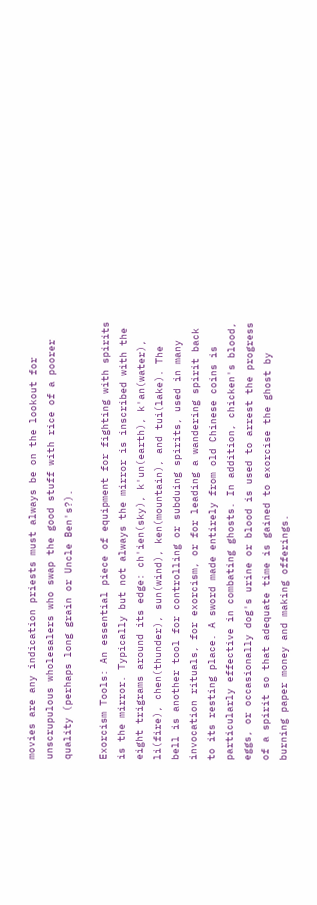movies are any indication priests must always be on the lookout for unscrupulous wholesalers who swap the good stuff with rice of a poorer quality (perhaps long grain or Uncle Ben's?).

Exorcism Tools: An essential piece of equipment for fighting with spirits is the mirror. Typically but not always the mirror is inscribed with the eight trigrams around its edge: ch'ien(sky), k'un(earth), k'an(water), li(fire), chen(thunder), sun(wind), ken(mountain), and tui(lake). The bell is another tool for controlling or subduing spirits, used in many invocation rituals, for exorcism, or for leading a wandering spirit back to its resting place. A sword made entirely from old Chinese coins is particularly effective in combating ghosts. In addition, chicken's blood, eggs, or occasionally dog's urine or blood is used to arrest the progress of a spirit so that adequate time is gained to exorcise the ghost by burning paper money and making offerings.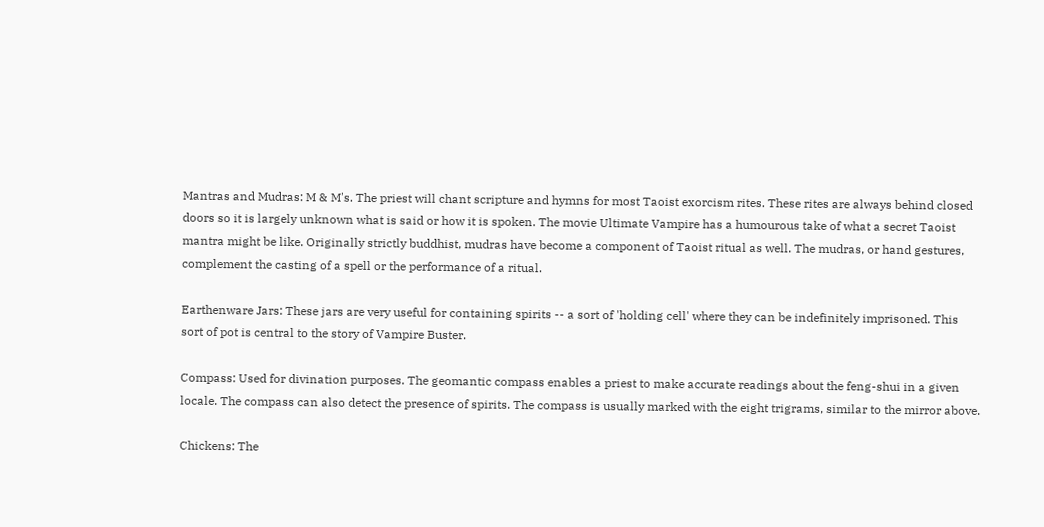Mantras and Mudras: M & M's. The priest will chant scripture and hymns for most Taoist exorcism rites. These rites are always behind closed doors so it is largely unknown what is said or how it is spoken. The movie Ultimate Vampire has a humourous take of what a secret Taoist mantra might be like. Originally strictly buddhist, mudras have become a component of Taoist ritual as well. The mudras, or hand gestures, complement the casting of a spell or the performance of a ritual.

Earthenware Jars: These jars are very useful for containing spirits -- a sort of 'holding cell' where they can be indefinitely imprisoned. This sort of pot is central to the story of Vampire Buster.

Compass: Used for divination purposes. The geomantic compass enables a priest to make accurate readings about the feng-shui in a given locale. The compass can also detect the presence of spirits. The compass is usually marked with the eight trigrams, similar to the mirror above.

Chickens: The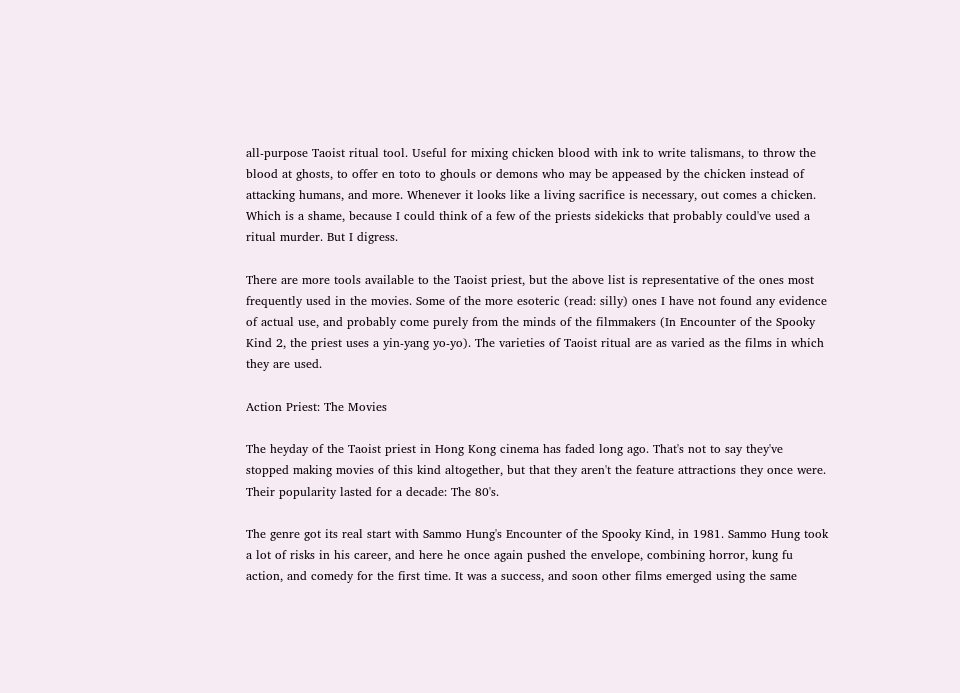all-purpose Taoist ritual tool. Useful for mixing chicken blood with ink to write talismans, to throw the blood at ghosts, to offer en toto to ghouls or demons who may be appeased by the chicken instead of attacking humans, and more. Whenever it looks like a living sacrifice is necessary, out comes a chicken. Which is a shame, because I could think of a few of the priests sidekicks that probably could've used a ritual murder. But I digress.

There are more tools available to the Taoist priest, but the above list is representative of the ones most frequently used in the movies. Some of the more esoteric (read: silly) ones I have not found any evidence of actual use, and probably come purely from the minds of the filmmakers (In Encounter of the Spooky Kind 2, the priest uses a yin-yang yo-yo). The varieties of Taoist ritual are as varied as the films in which they are used.

Action Priest: The Movies

The heyday of the Taoist priest in Hong Kong cinema has faded long ago. That's not to say they've stopped making movies of this kind altogether, but that they aren't the feature attractions they once were. Their popularity lasted for a decade: The 80's.

The genre got its real start with Sammo Hung's Encounter of the Spooky Kind, in 1981. Sammo Hung took a lot of risks in his career, and here he once again pushed the envelope, combining horror, kung fu action, and comedy for the first time. It was a success, and soon other films emerged using the same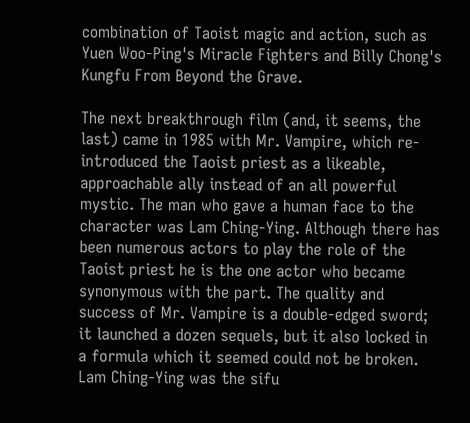combination of Taoist magic and action, such as Yuen Woo-Ping's Miracle Fighters and Billy Chong's Kungfu From Beyond the Grave.

The next breakthrough film (and, it seems, the last) came in 1985 with Mr. Vampire, which re-introduced the Taoist priest as a likeable, approachable ally instead of an all powerful mystic. The man who gave a human face to the character was Lam Ching-Ying. Although there has been numerous actors to play the role of the Taoist priest he is the one actor who became synonymous with the part. The quality and success of Mr. Vampire is a double-edged sword; it launched a dozen sequels, but it also locked in a formula which it seemed could not be broken. Lam Ching-Ying was the sifu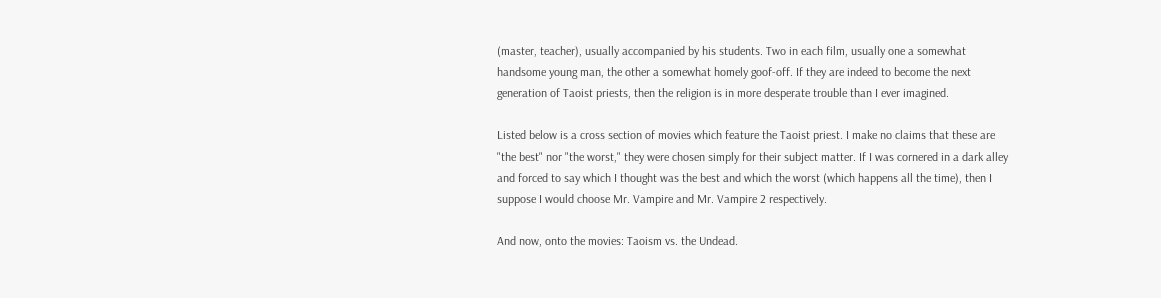(master, teacher), usually accompanied by his students. Two in each film, usually one a somewhat handsome young man, the other a somewhat homely goof-off. If they are indeed to become the next generation of Taoist priests, then the religion is in more desperate trouble than I ever imagined.

Listed below is a cross section of movies which feature the Taoist priest. I make no claims that these are "the best" nor "the worst," they were chosen simply for their subject matter. If I was cornered in a dark alley and forced to say which I thought was the best and which the worst (which happens all the time), then I suppose I would choose Mr. Vampire and Mr. Vampire 2 respectively.

And now, onto the movies: Taoism vs. the Undead.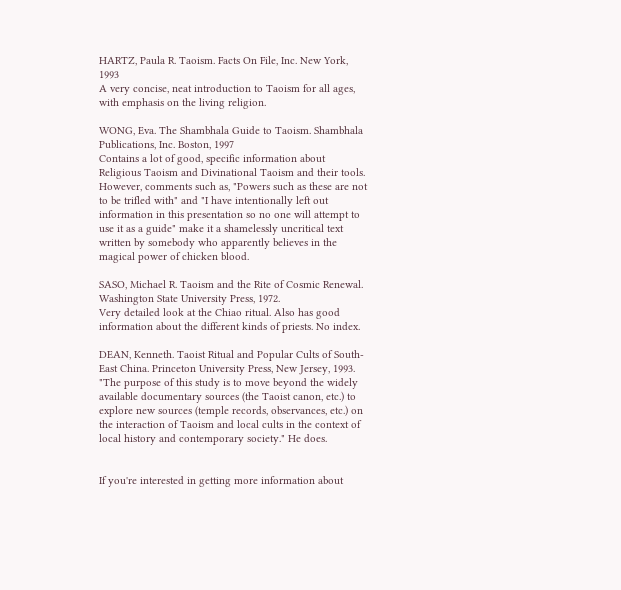HARTZ, Paula R. Taoism. Facts On File, Inc. New York, 1993
A very concise, neat introduction to Taoism for all ages, with emphasis on the living religion.

WONG, Eva. The Shambhala Guide to Taoism. Shambhala Publications, Inc. Boston, 1997
Contains a lot of good, specific information about Religious Taoism and Divinational Taoism and their tools. However, comments such as, "Powers such as these are not to be trifled with" and "I have intentionally left out information in this presentation so no one will attempt to use it as a guide" make it a shamelessly uncritical text written by somebody who apparently believes in the magical power of chicken blood.

SASO, Michael R. Taoism and the Rite of Cosmic Renewal. Washington State University Press, 1972.
Very detailed look at the Chiao ritual. Also has good information about the different kinds of priests. No index.

DEAN, Kenneth. Taoist Ritual and Popular Cults of South-East China. Princeton University Press, New Jersey, 1993.
"The purpose of this study is to move beyond the widely available documentary sources (the Taoist canon, etc.) to explore new sources (temple records, observances, etc.) on the interaction of Taoism and local cults in the context of local history and contemporary society." He does.


If you're interested in getting more information about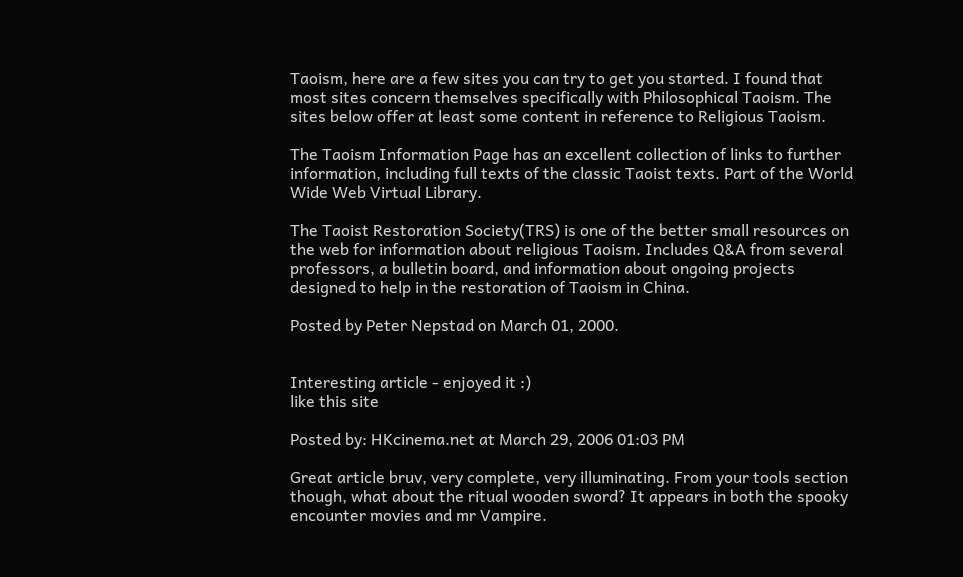Taoism, here are a few sites you can try to get you started. I found that most sites concern themselves specifically with Philosophical Taoism. The sites below offer at least some content in reference to Religious Taoism.

The Taoism Information Page has an excellent collection of links to further information, including full texts of the classic Taoist texts. Part of the World Wide Web Virtual Library.

The Taoist Restoration Society(TRS) is one of the better small resources on the web for information about religious Taoism. Includes Q&A from several professors, a bulletin board, and information about ongoing projects designed to help in the restoration of Taoism in China.

Posted by Peter Nepstad on March 01, 2000.


Interesting article - enjoyed it :)
like this site

Posted by: HKcinema.net at March 29, 2006 01:03 PM

Great article bruv, very complete, very illuminating. From your tools section though, what about the ritual wooden sword? It appears in both the spooky encounter movies and mr Vampire.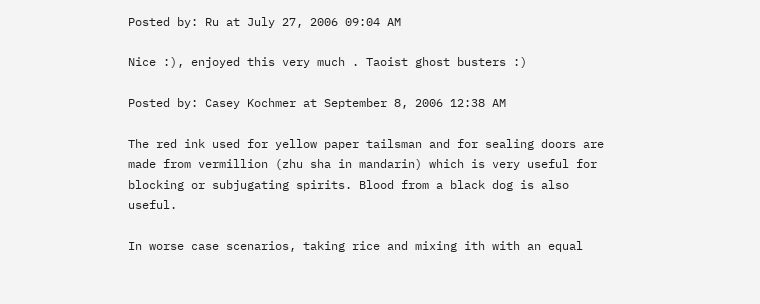Posted by: Ru at July 27, 2006 09:04 AM

Nice :), enjoyed this very much . Taoist ghost busters :)

Posted by: Casey Kochmer at September 8, 2006 12:38 AM

The red ink used for yellow paper tailsman and for sealing doors are made from vermillion (zhu sha in mandarin) which is very useful for blocking or subjugating spirits. Blood from a black dog is also useful.

In worse case scenarios, taking rice and mixing ith with an equal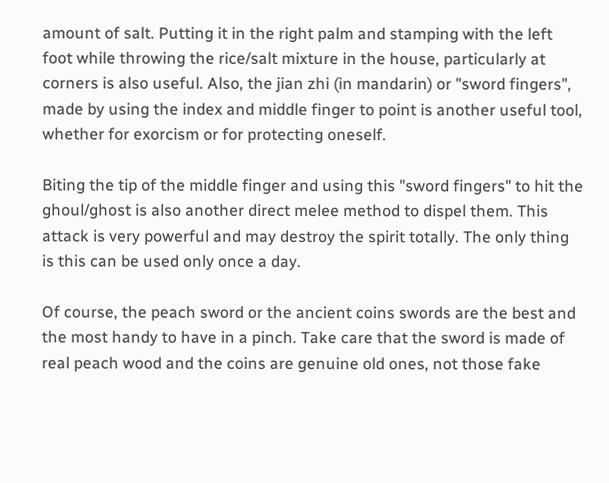amount of salt. Putting it in the right palm and stamping with the left foot while throwing the rice/salt mixture in the house, particularly at corners is also useful. Also, the jian zhi (in mandarin) or "sword fingers", made by using the index and middle finger to point is another useful tool, whether for exorcism or for protecting oneself.

Biting the tip of the middle finger and using this "sword fingers" to hit the ghoul/ghost is also another direct melee method to dispel them. This attack is very powerful and may destroy the spirit totally. The only thing is this can be used only once a day.

Of course, the peach sword or the ancient coins swords are the best and the most handy to have in a pinch. Take care that the sword is made of real peach wood and the coins are genuine old ones, not those fake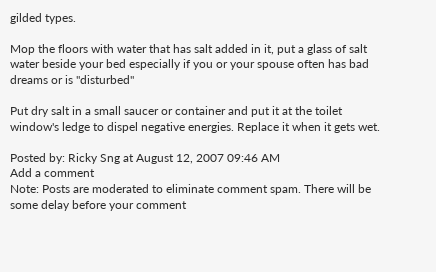gilded types.

Mop the floors with water that has salt added in it, put a glass of salt water beside your bed especially if you or your spouse often has bad dreams or is "disturbed"

Put dry salt in a small saucer or container and put it at the toilet window's ledge to dispel negative energies. Replace it when it gets wet.

Posted by: Ricky Sng at August 12, 2007 09:46 AM
Add a comment
Note: Posts are moderated to eliminate comment spam. There will be some delay before your comment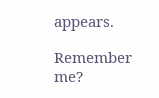appears.

Remember me?